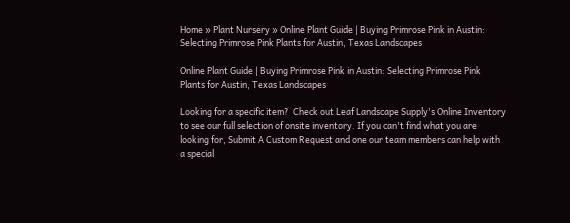Home » Plant Nursery » Online Plant Guide | Buying Primrose Pink in Austin: Selecting Primrose Pink Plants for Austin, Texas Landscapes

Online Plant Guide | Buying Primrose Pink in Austin: Selecting Primrose Pink Plants for Austin, Texas Landscapes

Looking for a specific item?  Check out Leaf Landscape Supply's Online Inventory to see our full selection of onsite inventory. If you can't find what you are looking for, Submit A Custom Request and one our team members can help with a special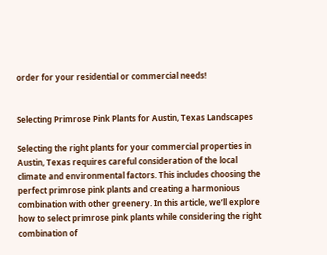order for your residential or commercial needs!


Selecting Primrose Pink Plants for Austin, Texas Landscapes

Selecting the right plants for your commercial properties in Austin, Texas requires careful consideration of the local climate and environmental factors. This includes choosing the perfect primrose pink plants and creating a harmonious combination with other greenery. In this article, we’ll explore how to select primrose pink plants while considering the right combination of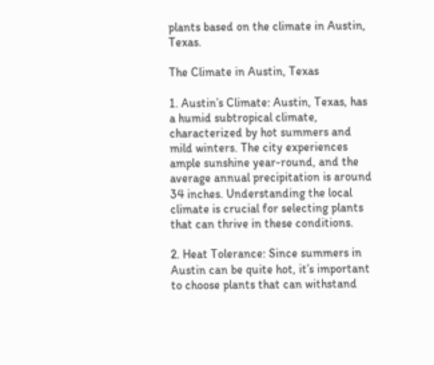plants based on the climate in Austin, Texas.

The Climate in Austin, Texas

1. Austin’s Climate: Austin, Texas, has a humid subtropical climate, characterized by hot summers and mild winters. The city experiences ample sunshine year-round, and the average annual precipitation is around 34 inches. Understanding the local climate is crucial for selecting plants that can thrive in these conditions.

2. Heat Tolerance: Since summers in Austin can be quite hot, it’s important to choose plants that can withstand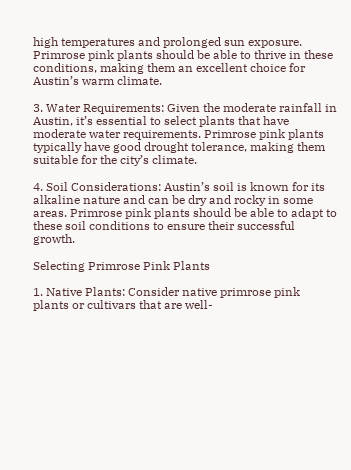high temperatures and prolonged sun exposure. Primrose pink plants should be able to thrive in these conditions, making them an excellent choice for Austin’s warm climate.

3. Water Requirements: Given the moderate rainfall in Austin, it’s essential to select plants that have moderate water requirements. Primrose pink plants typically have good drought tolerance, making them suitable for the city’s climate.

4. Soil Considerations: Austin’s soil is known for its alkaline nature and can be dry and rocky in some areas. Primrose pink plants should be able to adapt to these soil conditions to ensure their successful growth.

Selecting Primrose Pink Plants

1. Native Plants: Consider native primrose pink plants or cultivars that are well-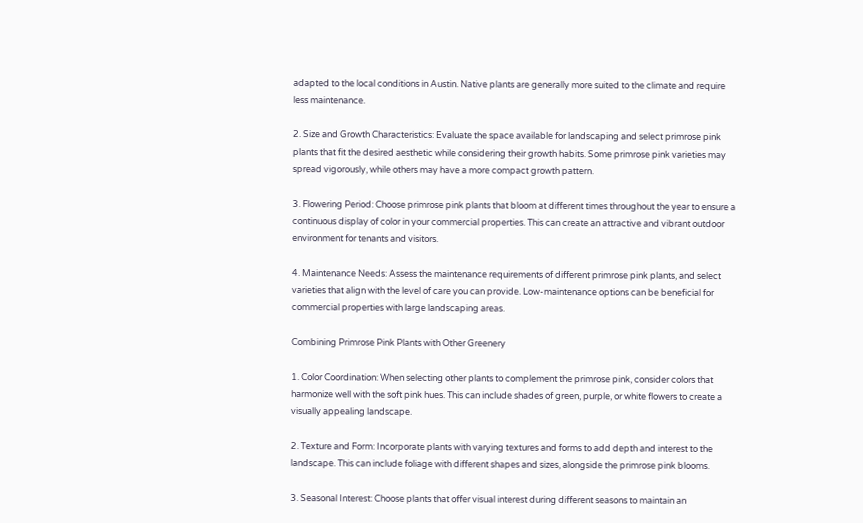adapted to the local conditions in Austin. Native plants are generally more suited to the climate and require less maintenance.

2. Size and Growth Characteristics: Evaluate the space available for landscaping and select primrose pink plants that fit the desired aesthetic while considering their growth habits. Some primrose pink varieties may spread vigorously, while others may have a more compact growth pattern.

3. Flowering Period: Choose primrose pink plants that bloom at different times throughout the year to ensure a continuous display of color in your commercial properties. This can create an attractive and vibrant outdoor environment for tenants and visitors.

4. Maintenance Needs: Assess the maintenance requirements of different primrose pink plants, and select varieties that align with the level of care you can provide. Low-maintenance options can be beneficial for commercial properties with large landscaping areas.

Combining Primrose Pink Plants with Other Greenery

1. Color Coordination: When selecting other plants to complement the primrose pink, consider colors that harmonize well with the soft pink hues. This can include shades of green, purple, or white flowers to create a visually appealing landscape.

2. Texture and Form: Incorporate plants with varying textures and forms to add depth and interest to the landscape. This can include foliage with different shapes and sizes, alongside the primrose pink blooms.

3. Seasonal Interest: Choose plants that offer visual interest during different seasons to maintain an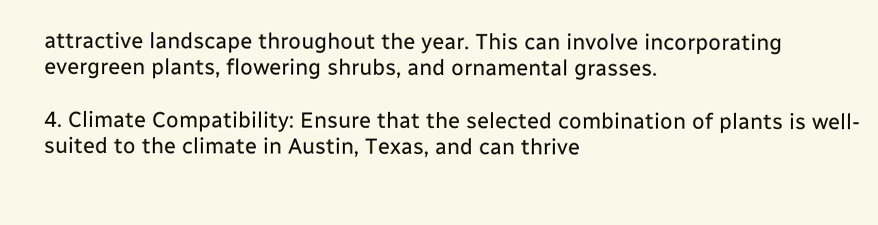attractive landscape throughout the year. This can involve incorporating evergreen plants, flowering shrubs, and ornamental grasses.

4. Climate Compatibility: Ensure that the selected combination of plants is well-suited to the climate in Austin, Texas, and can thrive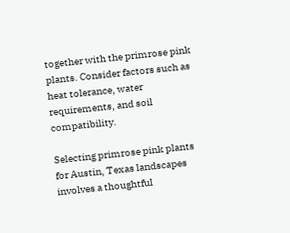together with the primrose pink plants. Consider factors such as heat tolerance, water requirements, and soil compatibility.

Selecting primrose pink plants for Austin, Texas landscapes involves a thoughtful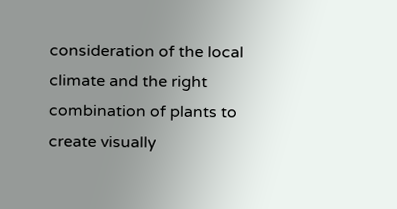consideration of the local climate and the right combination of plants to create visually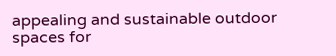appealing and sustainable outdoor spaces for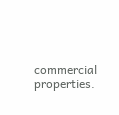commercial properties.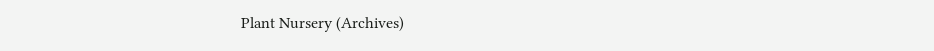Plant Nursery (Archives)